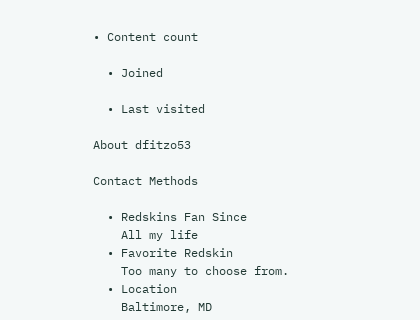• Content count

  • Joined

  • Last visited

About dfitzo53

Contact Methods

  • Redskins Fan Since
    All my life
  • Favorite Redskin
    Too many to choose from.
  • Location
    Baltimore, MD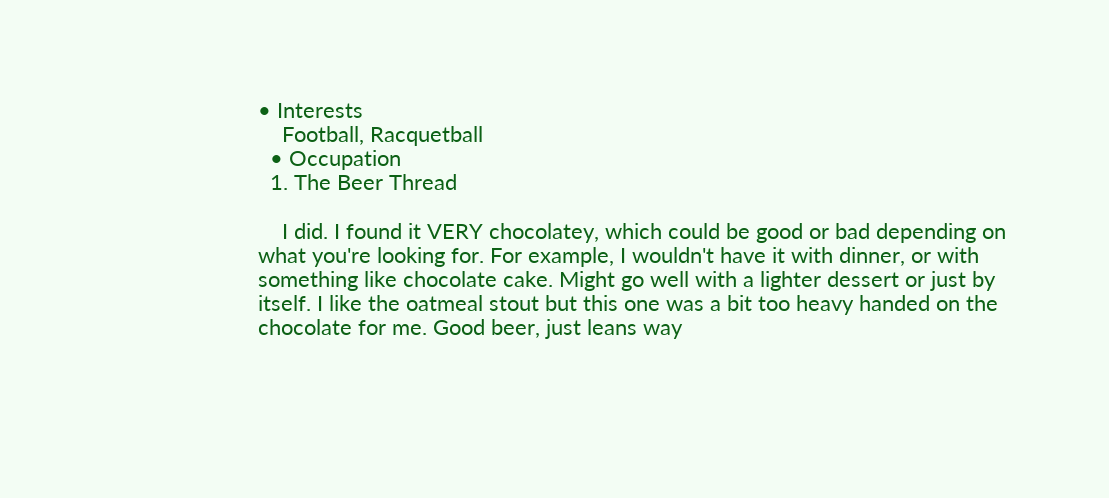• Interests
    Football, Racquetball
  • Occupation
  1. The Beer Thread

    I did. I found it VERY chocolatey, which could be good or bad depending on what you're looking for. For example, I wouldn't have it with dinner, or with something like chocolate cake. Might go well with a lighter dessert or just by itself. I like the oatmeal stout but this one was a bit too heavy handed on the chocolate for me. Good beer, just leans way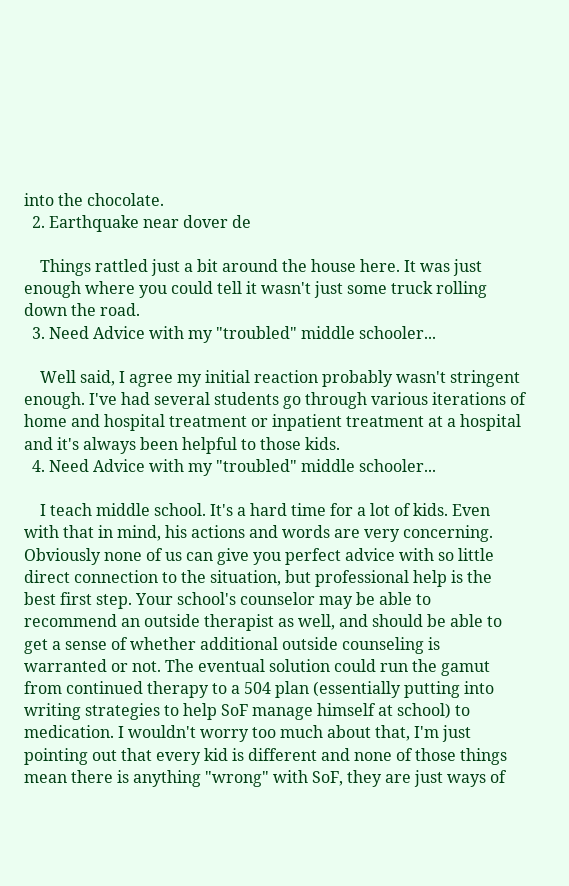into the chocolate.
  2. Earthquake near dover de

    Things rattled just a bit around the house here. It was just enough where you could tell it wasn't just some truck rolling down the road.
  3. Need Advice with my "troubled" middle schooler...

    Well said, I agree my initial reaction probably wasn't stringent enough. I've had several students go through various iterations of home and hospital treatment or inpatient treatment at a hospital and it's always been helpful to those kids.
  4. Need Advice with my "troubled" middle schooler...

    I teach middle school. It's a hard time for a lot of kids. Even with that in mind, his actions and words are very concerning. Obviously none of us can give you perfect advice with so little direct connection to the situation, but professional help is the best first step. Your school's counselor may be able to recommend an outside therapist as well, and should be able to get a sense of whether additional outside counseling is warranted or not. The eventual solution could run the gamut from continued therapy to a 504 plan (essentially putting into writing strategies to help SoF manage himself at school) to medication. I wouldn't worry too much about that, I'm just pointing out that every kid is different and none of those things mean there is anything "wrong" with SoF, they are just ways of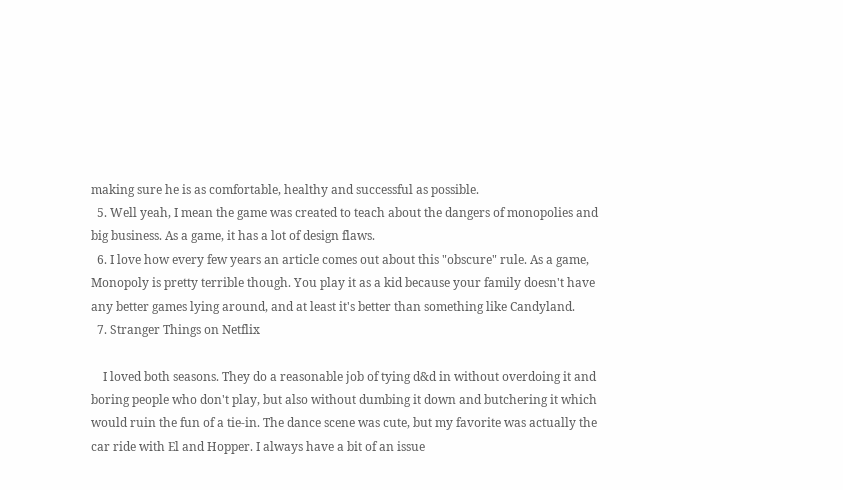making sure he is as comfortable, healthy and successful as possible.
  5. Well yeah, I mean the game was created to teach about the dangers of monopolies and big business. As a game, it has a lot of design flaws.
  6. I love how every few years an article comes out about this "obscure" rule. As a game, Monopoly is pretty terrible though. You play it as a kid because your family doesn't have any better games lying around, and at least it's better than something like Candyland.
  7. Stranger Things on Netflix

    I loved both seasons. They do a reasonable job of tying d&d in without overdoing it and boring people who don't play, but also without dumbing it down and butchering it which would ruin the fun of a tie-in. The dance scene was cute, but my favorite was actually the car ride with El and Hopper. I always have a bit of an issue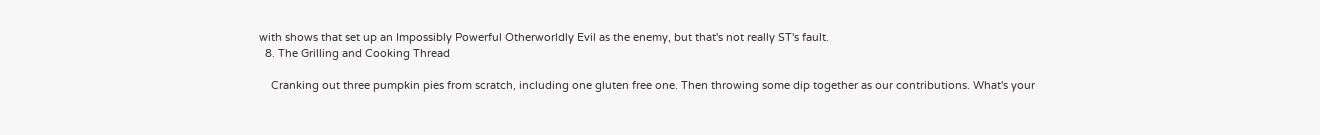with shows that set up an Impossibly Powerful Otherworldly Evil as the enemy, but that's not really ST's fault.
  8. The Grilling and Cooking Thread

    Cranking out three pumpkin pies from scratch, including one gluten free one. Then throwing some dip together as our contributions. What's your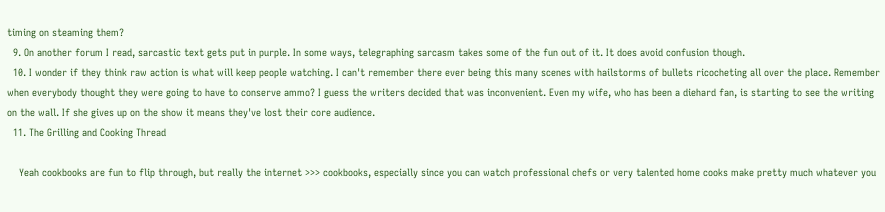timing on steaming them?
  9. On another forum I read, sarcastic text gets put in purple. In some ways, telegraphing sarcasm takes some of the fun out of it. It does avoid confusion though.
  10. I wonder if they think raw action is what will keep people watching. I can't remember there ever being this many scenes with hailstorms of bullets ricocheting all over the place. Remember when everybody thought they were going to have to conserve ammo? I guess the writers decided that was inconvenient. Even my wife, who has been a diehard fan, is starting to see the writing on the wall. If she gives up on the show it means they've lost their core audience.
  11. The Grilling and Cooking Thread

    Yeah cookbooks are fun to flip through, but really the internet >>> cookbooks, especially since you can watch professional chefs or very talented home cooks make pretty much whatever you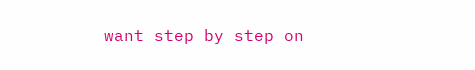want step by step on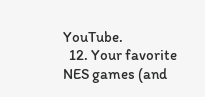YouTube.
  12. Your favorite NES games (and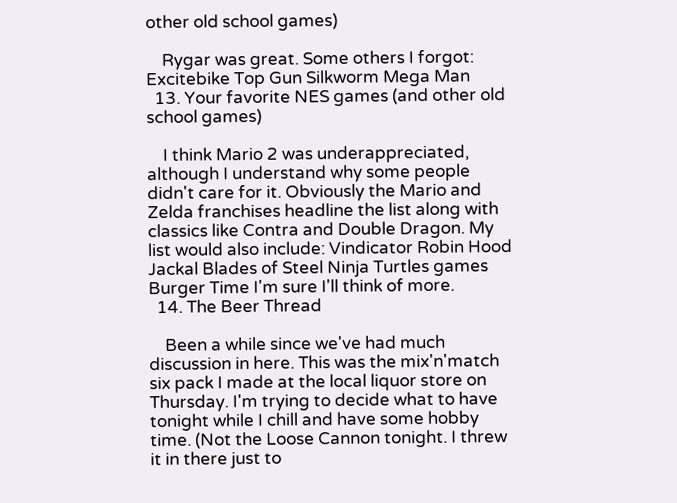other old school games)

    Rygar was great. Some others I forgot: Excitebike Top Gun Silkworm Mega Man
  13. Your favorite NES games (and other old school games)

    I think Mario 2 was underappreciated, although I understand why some people didn't care for it. Obviously the Mario and Zelda franchises headline the list along with classics like Contra and Double Dragon. My list would also include: Vindicator Robin Hood Jackal Blades of Steel Ninja Turtles games Burger Time I'm sure I'll think of more.
  14. The Beer Thread

    Been a while since we've had much discussion in here. This was the mix'n'match six pack I made at the local liquor store on Thursday. I'm trying to decide what to have tonight while I chill and have some hobby time. (Not the Loose Cannon tonight. I threw it in there just to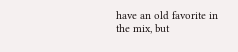have an old favorite in the mix, but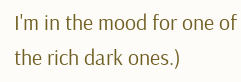I'm in the mood for one of the rich dark ones.)